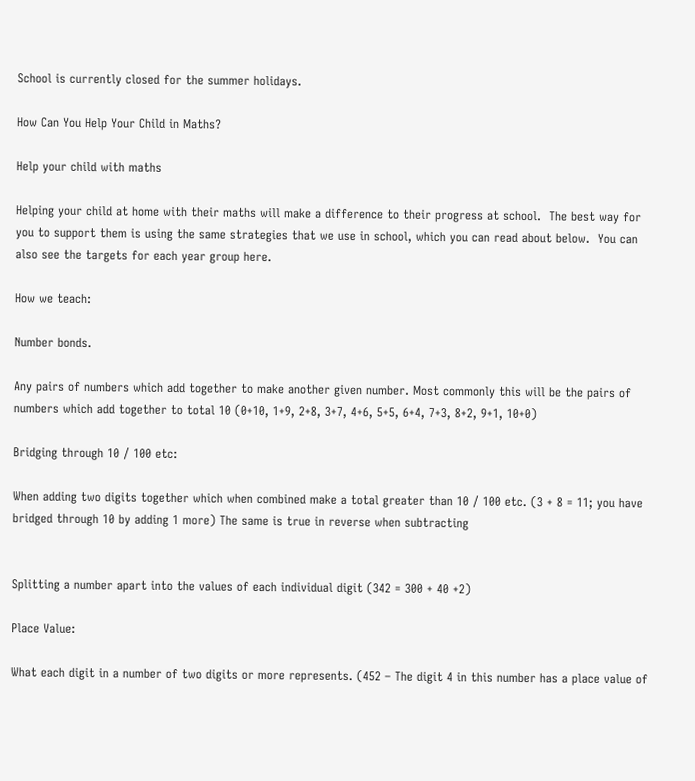School is currently closed for the summer holidays.

How Can You Help Your Child in Maths?

Help your child with maths

Helping your child at home with their maths will make a difference to their progress at school.  The best way for you to support them is using the same strategies that we use in school, which you can read about below.  You can also see the targets for each year group here.

How we teach:

Number bonds.

Any pairs of numbers which add together to make another given number. Most commonly this will be the pairs of numbers which add together to total 10 (0+10, 1+9, 2+8, 3+7, 4+6, 5+5, 6+4, 7+3, 8+2, 9+1, 10+0)

Bridging through 10 / 100 etc:

When adding two digits together which when combined make a total greater than 10 / 100 etc. (3 + 8 = 11; you have bridged through 10 by adding 1 more) The same is true in reverse when subtracting


Splitting a number apart into the values of each individual digit (342 = 300 + 40 +2)

Place Value:

What each digit in a number of two digits or more represents. (452 – The digit 4 in this number has a place value of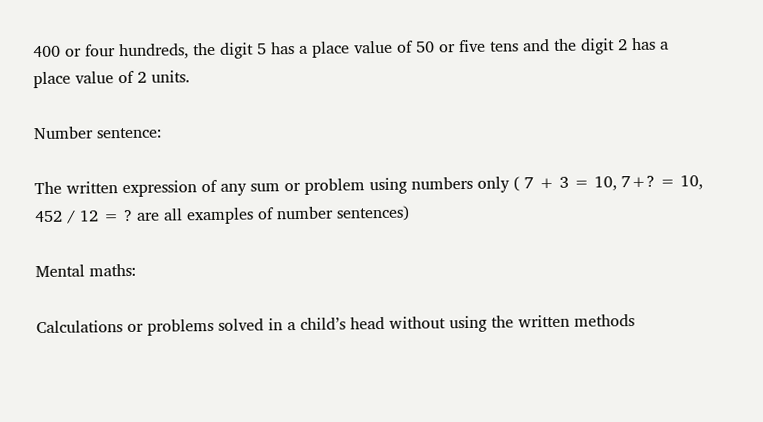400 or four hundreds, the digit 5 has a place value of 50 or five tens and the digit 2 has a place value of 2 units.

Number sentence:

The written expression of any sum or problem using numbers only ( 7 + 3 = 10, 7+? = 10, 452 / 12 = ? are all examples of number sentences)

Mental maths:

Calculations or problems solved in a child’s head without using the written methods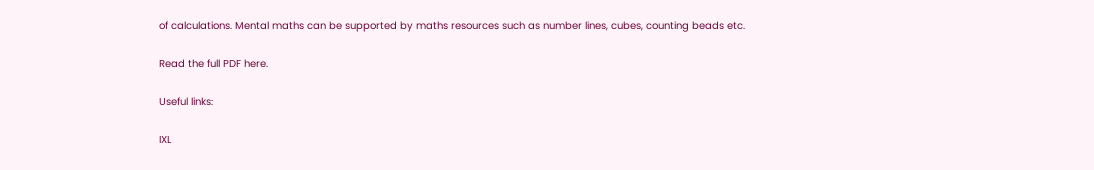of calculations. Mental maths can be supported by maths resources such as number lines, cubes, counting beads etc.

Read the full PDF here.

Useful links:

IXL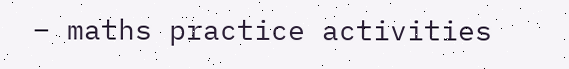– maths practice activities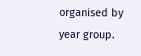organised by year group.